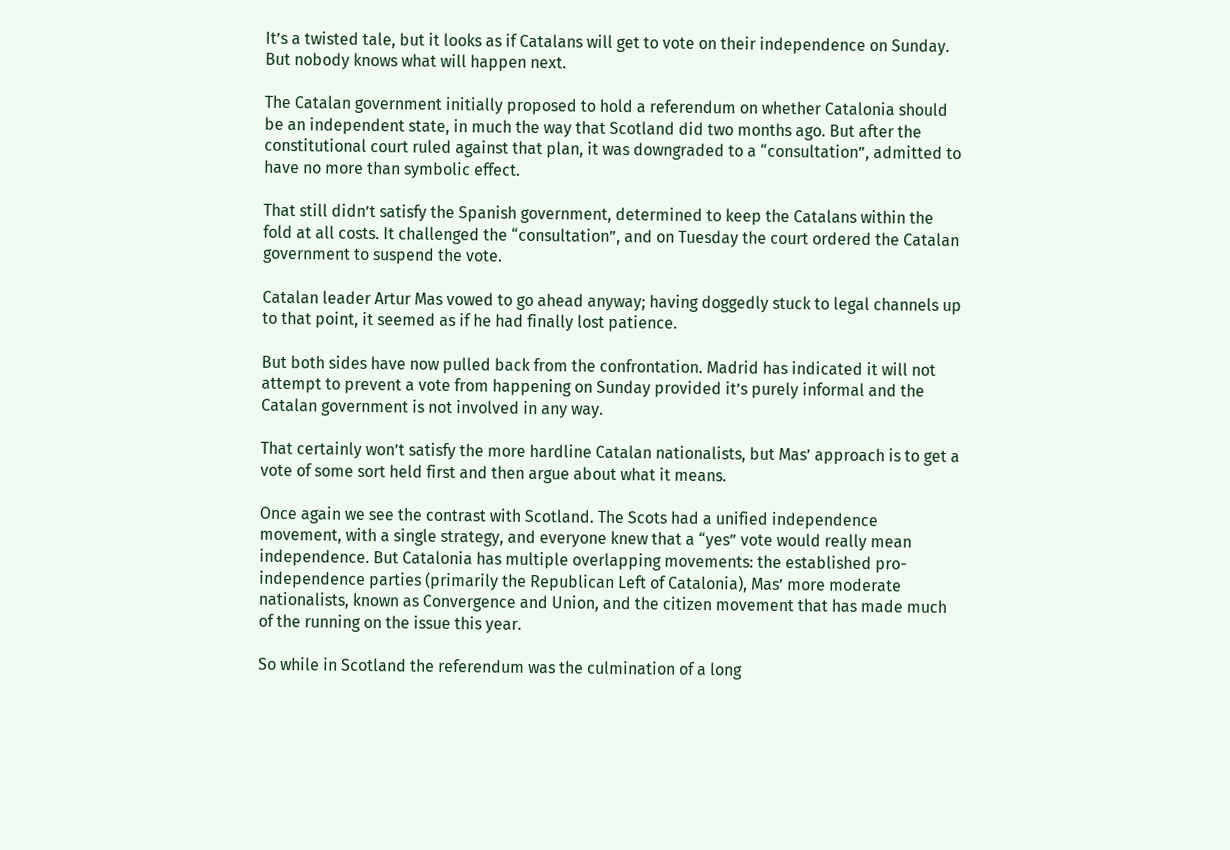It’s a twisted tale, but it looks as if Catalans will get to vote on their independence on Sunday. But nobody knows what will happen next.

The Catalan government initially proposed to hold a referendum on whether Catalonia should be an independent state, in much the way that Scotland did two months ago. But after the constitutional court ruled against that plan, it was downgraded to a “consultation”, admitted to have no more than symbolic effect.

That still didn’t satisfy the Spanish government, determined to keep the Catalans within the fold at all costs. It challenged the “consultation”, and on Tuesday the court ordered the Catalan government to suspend the vote.

Catalan leader Artur Mas vowed to go ahead anyway; having doggedly stuck to legal channels up to that point, it seemed as if he had finally lost patience.

But both sides have now pulled back from the confrontation. Madrid has indicated it will not attempt to prevent a vote from happening on Sunday provided it’s purely informal and the Catalan government is not involved in any way.

That certainly won’t satisfy the more hardline Catalan nationalists, but Mas’ approach is to get a vote of some sort held first and then argue about what it means.

Once again we see the contrast with Scotland. The Scots had a unified independence movement, with a single strategy, and everyone knew that a “yes” vote would really mean independence. But Catalonia has multiple overlapping movements: the established pro-independence parties (primarily the Republican Left of Catalonia), Mas’ more moderate nationalists, known as Convergence and Union, and the citizen movement that has made much of the running on the issue this year.

So while in Scotland the referendum was the culmination of a long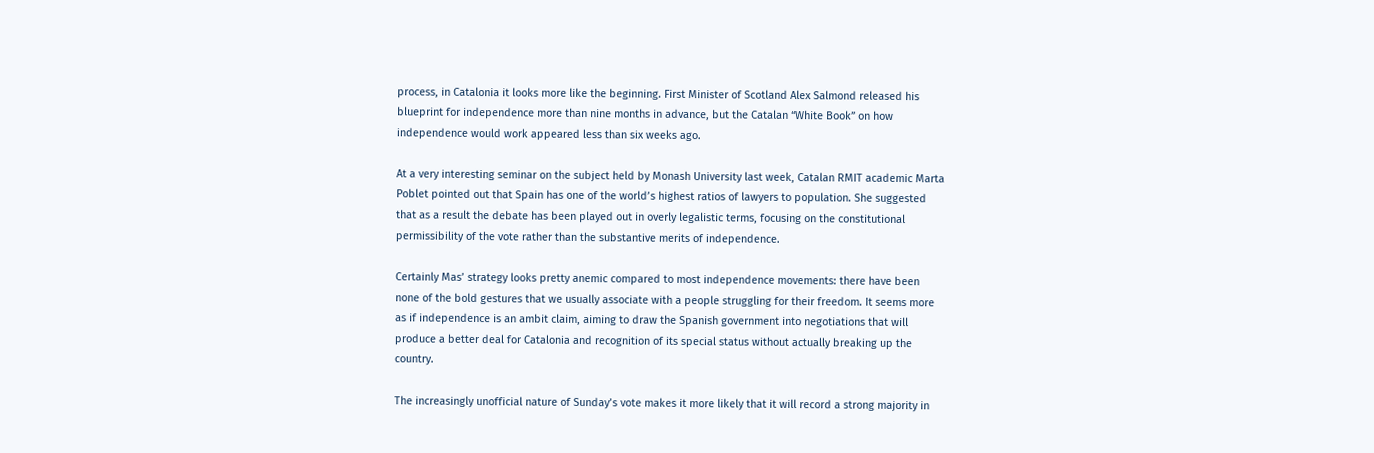process, in Catalonia it looks more like the beginning. First Minister of Scotland Alex Salmond released his blueprint for independence more than nine months in advance, but the Catalan “White Book” on how independence would work appeared less than six weeks ago.

At a very interesting seminar on the subject held by Monash University last week, Catalan RMIT academic Marta Poblet pointed out that Spain has one of the world’s highest ratios of lawyers to population. She suggested that as a result the debate has been played out in overly legalistic terms, focusing on the constitutional permissibility of the vote rather than the substantive merits of independence.

Certainly Mas’ strategy looks pretty anemic compared to most independence movements: there have been none of the bold gestures that we usually associate with a people struggling for their freedom. It seems more as if independence is an ambit claim, aiming to draw the Spanish government into negotiations that will produce a better deal for Catalonia and recognition of its special status without actually breaking up the country.

The increasingly unofficial nature of Sunday’s vote makes it more likely that it will record a strong majority in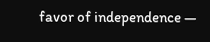favor of independence —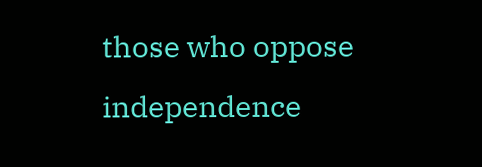those who oppose independence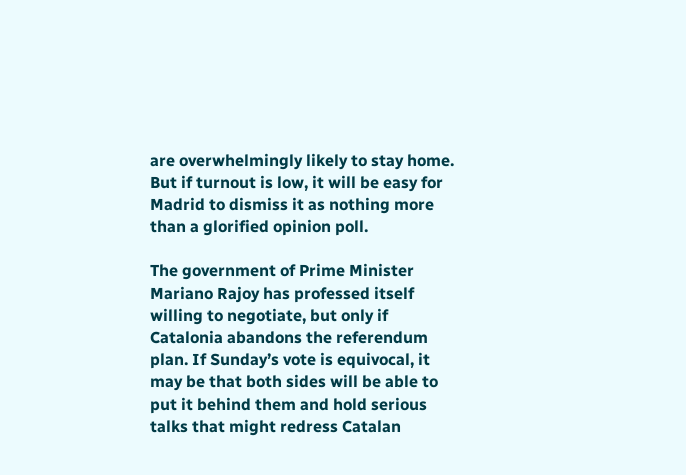are overwhelmingly likely to stay home. But if turnout is low, it will be easy for Madrid to dismiss it as nothing more than a glorified opinion poll.

The government of Prime Minister Mariano Rajoy has professed itself willing to negotiate, but only if Catalonia abandons the referendum plan. If Sunday’s vote is equivocal, it may be that both sides will be able to put it behind them and hold serious talks that might redress Catalan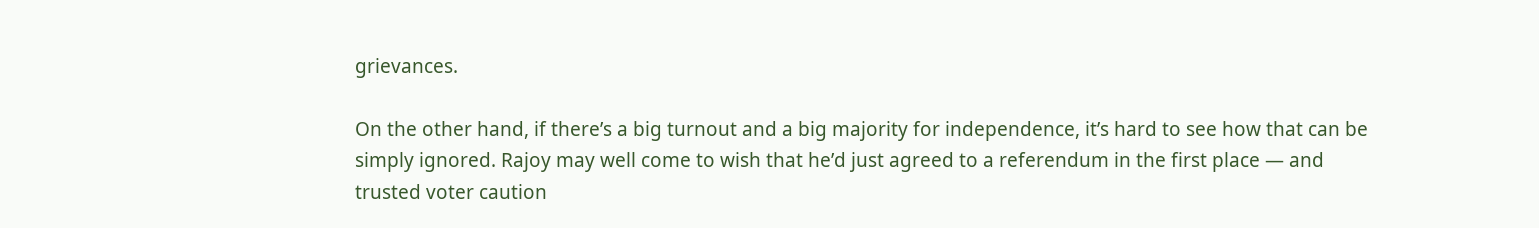grievances.

On the other hand, if there’s a big turnout and a big majority for independence, it’s hard to see how that can be simply ignored. Rajoy may well come to wish that he’d just agreed to a referendum in the first place — and trusted voter caution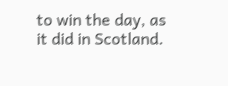to win the day, as it did in Scotland.